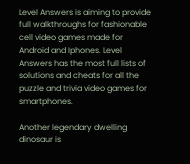Level Answers is aiming to provide full walkthroughs for fashionable cell video games made for Android and Iphones. Level Answers has the most full lists of solutions and cheats for all the puzzle and trivia video games for smartphones.

Another legendary dwelling dinosaur is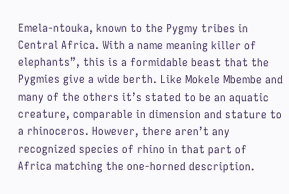Emela-ntouka, known to the Pygmy tribes in Central Africa. With a name meaning killer of elephants”, this is a formidable beast that the Pygmies give a wide berth. Like Mokele Mbembe and many of the others it’s stated to be an aquatic creature, comparable in dimension and stature to a rhinoceros. However, there aren’t any recognized species of rhino in that part of Africa matching the one-horned description.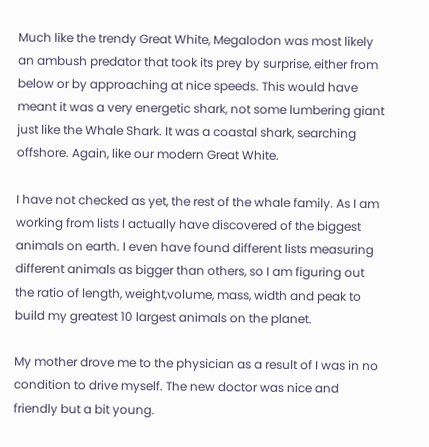Much like the trendy Great White, Megalodon was most likely an ambush predator that took its prey by surprise, either from below or by approaching at nice speeds. This would have meant it was a very energetic shark, not some lumbering giant just like the Whale Shark. It was a coastal shark, searching offshore. Again, like our modern Great White.

I have not checked as yet, the rest of the whale family. As I am working from lists I actually have discovered of the biggest animals on earth. I even have found different lists measuring different animals as bigger than others, so I am figuring out the ratio of length, weight,volume, mass, width and peak to build my greatest 10 largest animals on the planet.

My mother drove me to the physician as a result of I was in no condition to drive myself. The new doctor was nice and friendly but a bit young.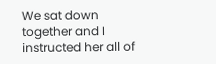We sat down together and I instructed her all of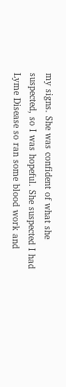my signs. She was confident of what she suspected, so I was hopeful. She suspected I had Lyme Disease so ran some blood work and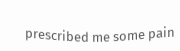prescribed me some pain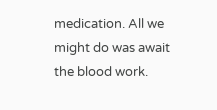medication. All we might do was await the blood work.